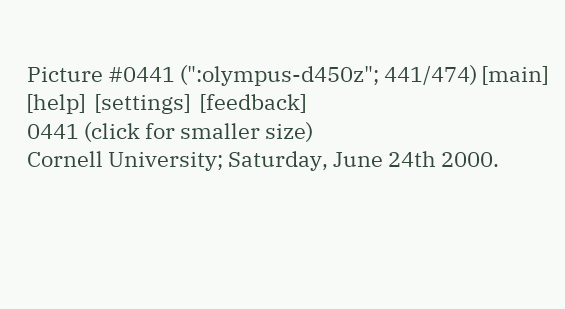Picture #0441 (":olympus-d450z"; 441/474) [main]  [help]  [settings]  [feedback]
0441 (click for smaller size)
Cornell University; Saturday, June 24th 2000.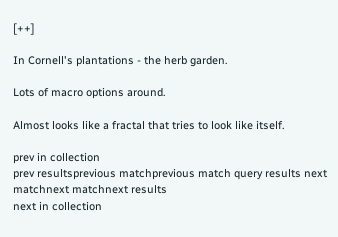[++]

In Cornell's plantations - the herb garden.

Lots of macro options around.

Almost looks like a fractal that tries to look like itself.

prev in collection
prev resultsprevious matchprevious match query results next matchnext matchnext results
next in collection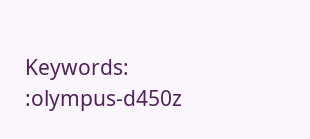Keywords: :olympus-d450z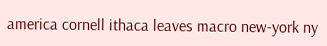america cornell ithaca leaves macro new-york ny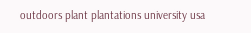outdoors plant plantations university usa